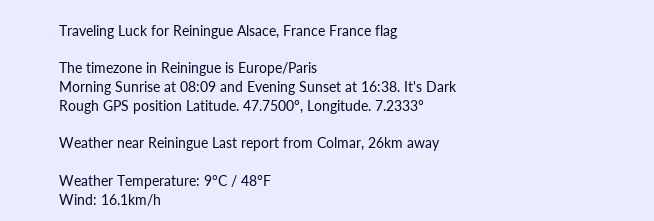Traveling Luck for Reiningue Alsace, France France flag

The timezone in Reiningue is Europe/Paris
Morning Sunrise at 08:09 and Evening Sunset at 16:38. It's Dark
Rough GPS position Latitude. 47.7500°, Longitude. 7.2333°

Weather near Reiningue Last report from Colmar, 26km away

Weather Temperature: 9°C / 48°F
Wind: 16.1km/h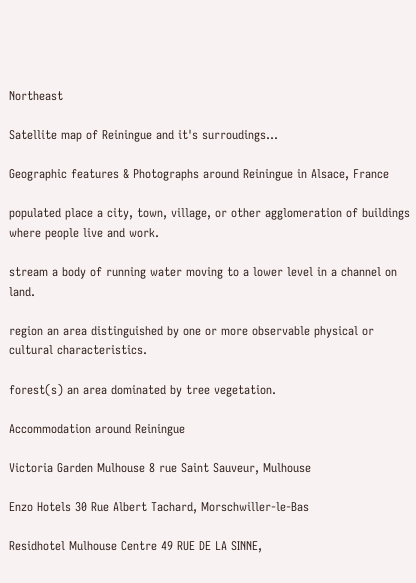Northeast

Satellite map of Reiningue and it's surroudings...

Geographic features & Photographs around Reiningue in Alsace, France

populated place a city, town, village, or other agglomeration of buildings where people live and work.

stream a body of running water moving to a lower level in a channel on land.

region an area distinguished by one or more observable physical or cultural characteristics.

forest(s) an area dominated by tree vegetation.

Accommodation around Reiningue

Victoria Garden Mulhouse 8 rue Saint Sauveur, Mulhouse

Enzo Hotels 30 Rue Albert Tachard, Morschwiller-le-Bas

Residhotel Mulhouse Centre 49 RUE DE LA SINNE,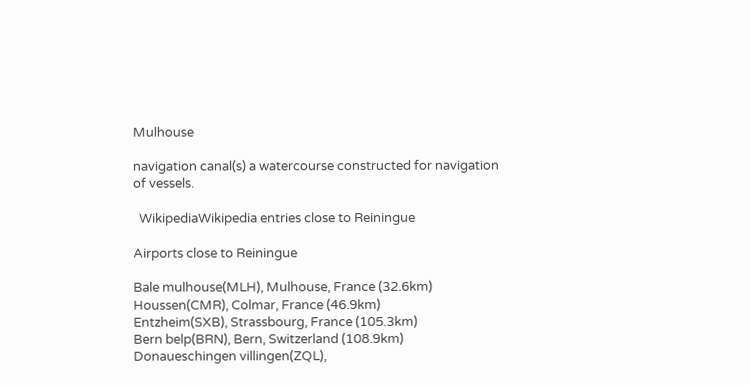Mulhouse

navigation canal(s) a watercourse constructed for navigation of vessels.

  WikipediaWikipedia entries close to Reiningue

Airports close to Reiningue

Bale mulhouse(MLH), Mulhouse, France (32.6km)
Houssen(CMR), Colmar, France (46.9km)
Entzheim(SXB), Strassbourg, France (105.3km)
Bern belp(BRN), Bern, Switzerland (108.9km)
Donaueschingen villingen(ZQL),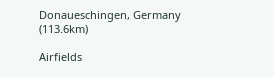Donaueschingen, Germany (113.6km)

Airfields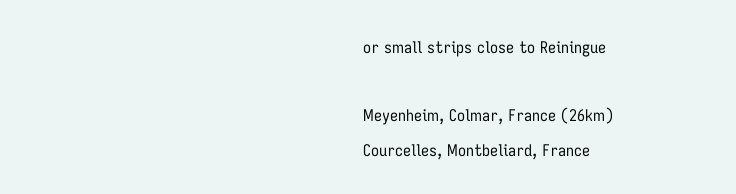or small strips close to Reiningue

Meyenheim, Colmar, France (26km)
Courcelles, Montbeliard, France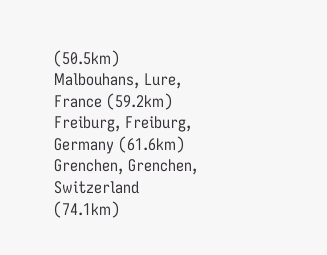(50.5km)
Malbouhans, Lure, France (59.2km)
Freiburg, Freiburg, Germany (61.6km)
Grenchen, Grenchen, Switzerland (74.1km)